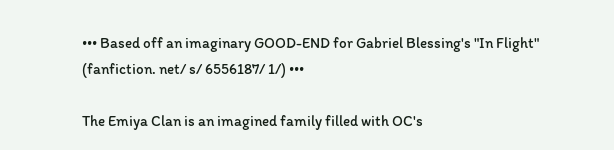••• Based off an imaginary GOOD-END for Gabriel Blessing's "In Flight" (fanfiction. net/ s/ 6556187/ 1/) •••

The Emiya Clan is an imagined family filled with OC's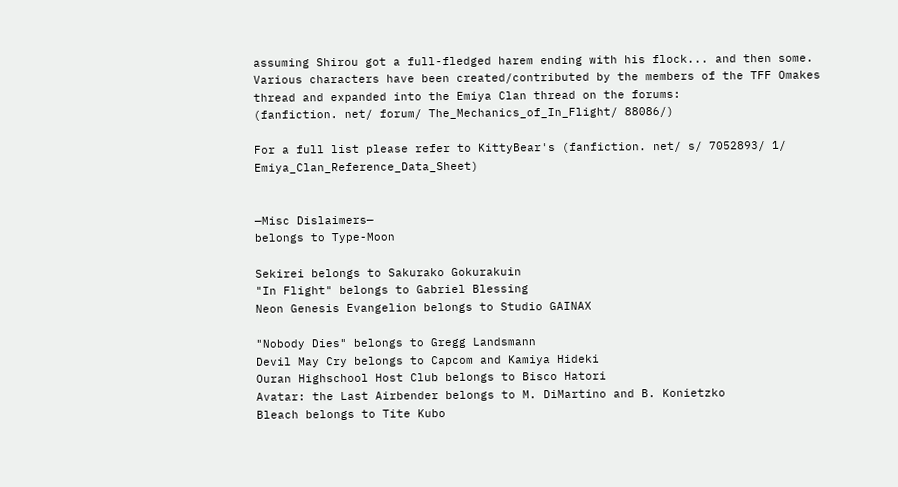assuming Shirou got a full-fledged harem ending with his flock... and then some. Various characters have been created/contributed by the members of the TFF Omakes thread and expanded into the Emiya Clan thread on the forums:
(fanfiction. net/ forum/ The_Mechanics_of_In_Flight/ 88086/)

For a full list please refer to KittyBear's (fanfiction. net/ s/ 7052893/ 1/ Emiya_Clan_Reference_Data_Sheet)


—Misc Dislaimers—
belongs to Type-Moon

Sekirei belongs to Sakurako Gokurakuin
"In Flight" belongs to Gabriel Blessing
Neon Genesis Evangelion belongs to Studio GAINAX

"Nobody Dies" belongs to Gregg Landsmann
Devil May Cry belongs to Capcom and Kamiya Hideki
Ouran Highschool Host Club belongs to Bisco Hatori
Avatar: the Last Airbender belongs to M. DiMartino and B. Konietzko
Bleach belongs to Tite Kubo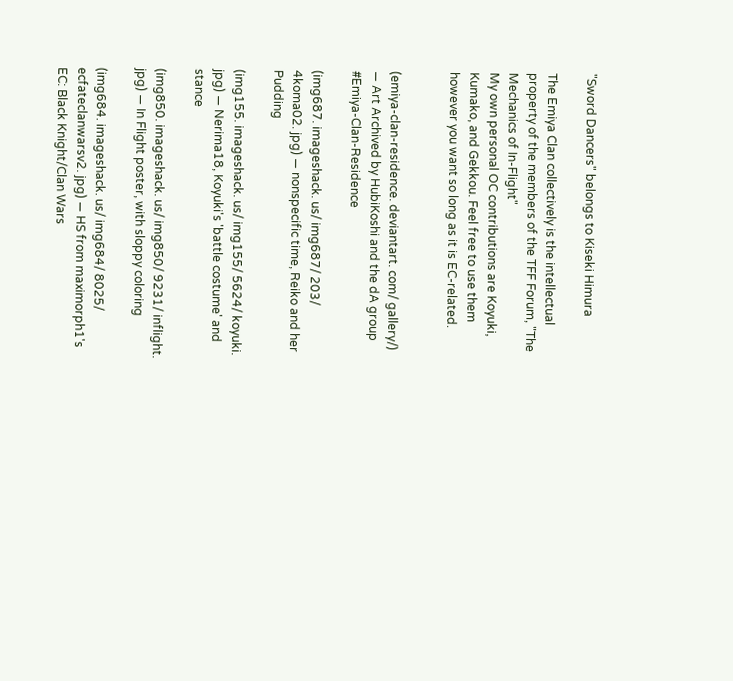"Sword Dancers" belongs to Kiseki Himura

The Emiya Clan collectively is the intellectual property of the members of the TFF Forum, "The Mechanics of In-Flight"
My own personal OC contributions are Koyuki, Kumako, and Gekkou. Feel free to use them however you want so long as it is EC-related.


(emiya-clan-residence. deviantart. com/ gallery/) — Art Archived by HubiKoshi and the dA group #Emiya-Clan-Residence

(img687. imageshack. us/ img687/ 203/ 4koma02. jpg) — nonspecific time, Reiko and her Pudding

(img155. imageshack. us/ img155/ 5624/ koyuki. jpg) — Nerima18, Koyuki's 'battle costume' and stance

(img850. imageshack. us/ img850/ 9231/ inflight. jpg) — In Flight poster, with sloppy coloring

(img684. imageshack. us/ img684/ 8025/ ecfateclanwarsv2. jpg) — HS from maximorph1's EC: Black Knight/Clan Wars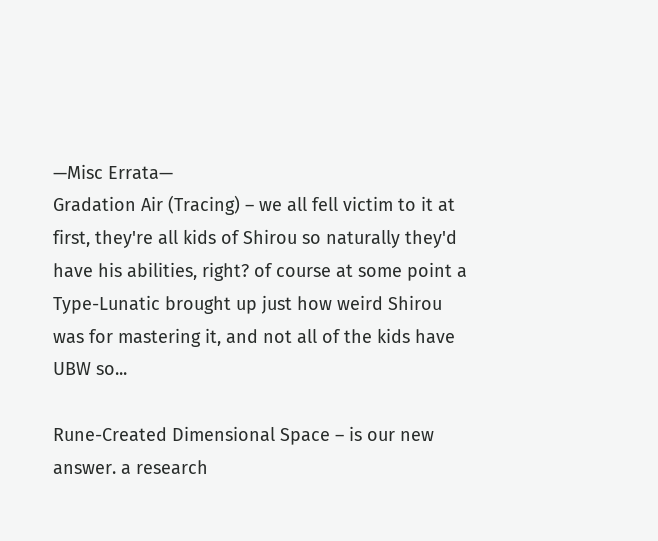—Misc Errata—
Gradation Air (Tracing) – we all fell victim to it at first, they're all kids of Shirou so naturally they'd have his abilities, right? of course at some point a Type-Lunatic brought up just how weird Shirou was for mastering it, and not all of the kids have UBW so...

Rune-Created Dimensional Space – is our new answer. a research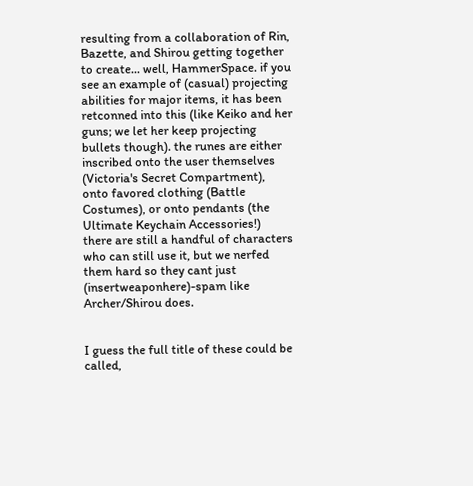resulting from a collaboration of Rin, Bazette, and Shirou getting together to create... well, HammerSpace. if you see an example of (casual) projecting abilities for major items, it has been retconned into this (like Keiko and her guns; we let her keep projecting bullets though). the runes are either inscribed onto the user themselves (Victoria's Secret Compartment), onto favored clothing (Battle Costumes), or onto pendants (the Ultimate Keychain Accessories!)
there are still a handful of characters who can still use it, but we nerfed them hard so they cant just (insertweaponhere)-spam like Archer/Shirou does.


I guess the full title of these could be called,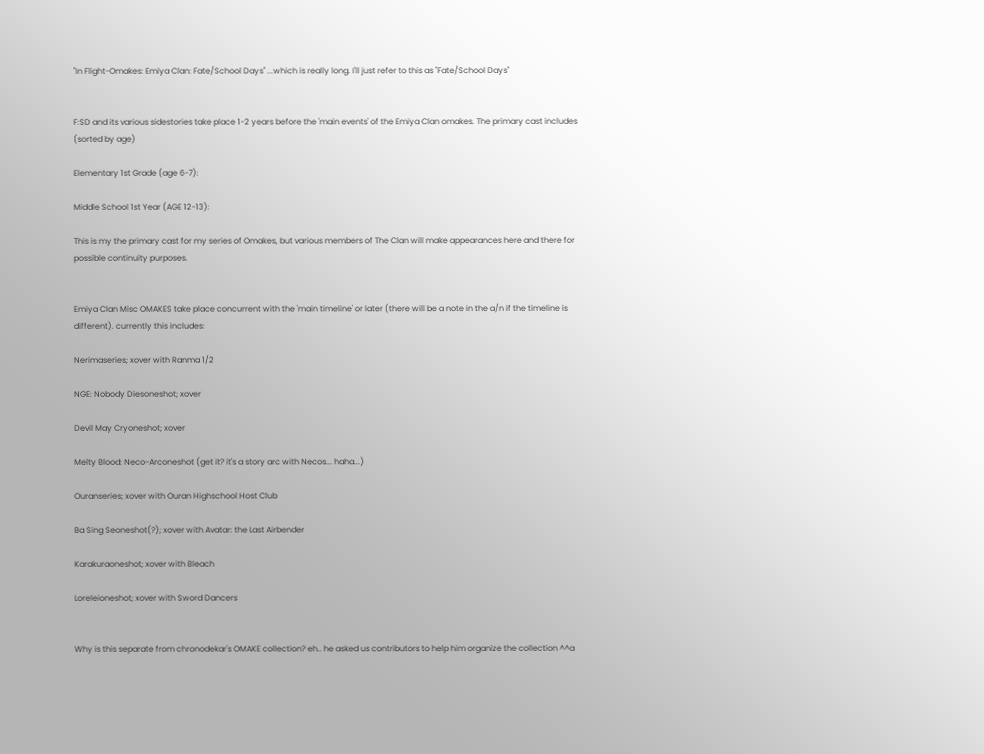"In Flight-Omakes: Emiya Clan: Fate/School Days" ...which is really long. I'll just refer to this as "Fate/School Days"


F:SD and its various sidestories take place 1-2 years before the 'main events' of the Emiya Clan omakes. The primary cast includes (sorted by age)

Elementary 1st Grade (age 6-7):

Middle School 1st Year (AGE 12-13):

This is my the primary cast for my series of Omakes, but various members of The Clan will make appearances here and there for possible continuity purposes.


Emiya Clan Misc OMAKES take place concurrent with the 'main timeline' or later (there will be a note in the a/n if the timeline is different). currently this includes:

Nerimaseries; xover with Ranma 1/2

NGE: Nobody Diesoneshot; xover

Devil May Cryoneshot; xover

Melty Blood: Neco-Arconeshot (get it? it's a story arc with Necos... haha...)

Ouranseries; xover with Ouran Highschool Host Club

Ba Sing Seoneshot(?); xover with Avatar: the Last Airbender

Karakuraoneshot; xover with Bleach

Loreleioneshot; xover with Sword Dancers


Why is this separate from chronodekar's OMAKE collection? eh.. he asked us contributors to help him organize the collection ^^a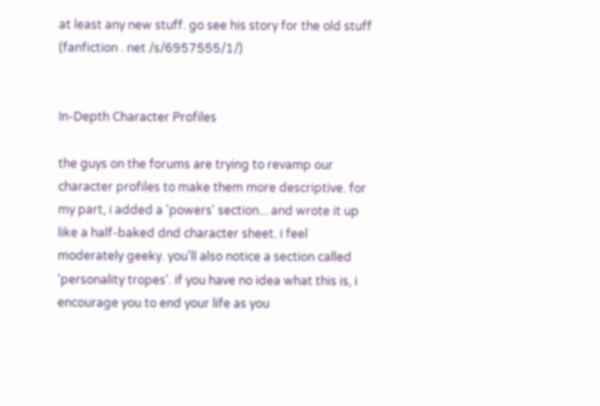at least any new stuff. go see his story for the old stuff (fanfiction . net /s/6957555/1/)


In-Depth Character Profiles

the guys on the forums are trying to revamp our character profiles to make them more descriptive. for my part, i added a 'powers' section... and wrote it up like a half-baked dnd character sheet. i feel moderately geeky. you'll also notice a section called 'personality tropes'. if you have no idea what this is, i encourage you to end your life as you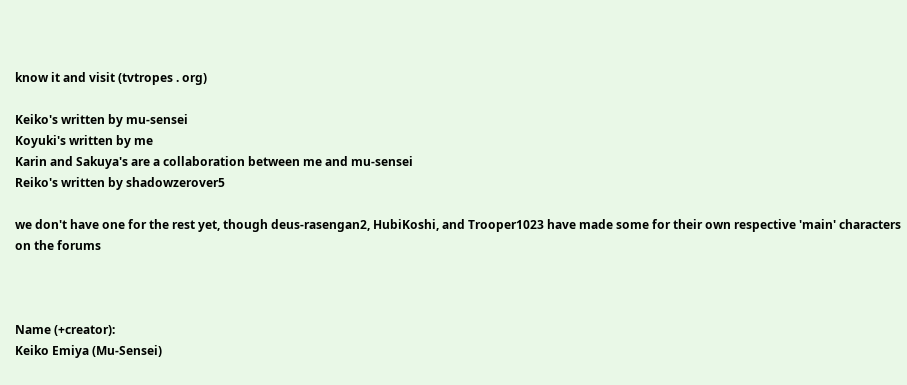know it and visit (tvtropes . org)

Keiko's written by mu-sensei
Koyuki's written by me
Karin and Sakuya's are a collaboration between me and mu-sensei
Reiko's written by shadowzerover5

we don't have one for the rest yet, though deus-rasengan2, HubiKoshi, and Trooper1023 have made some for their own respective 'main' characters on the forums



Name (+creator):
Keiko Emiya (Mu-Sensei)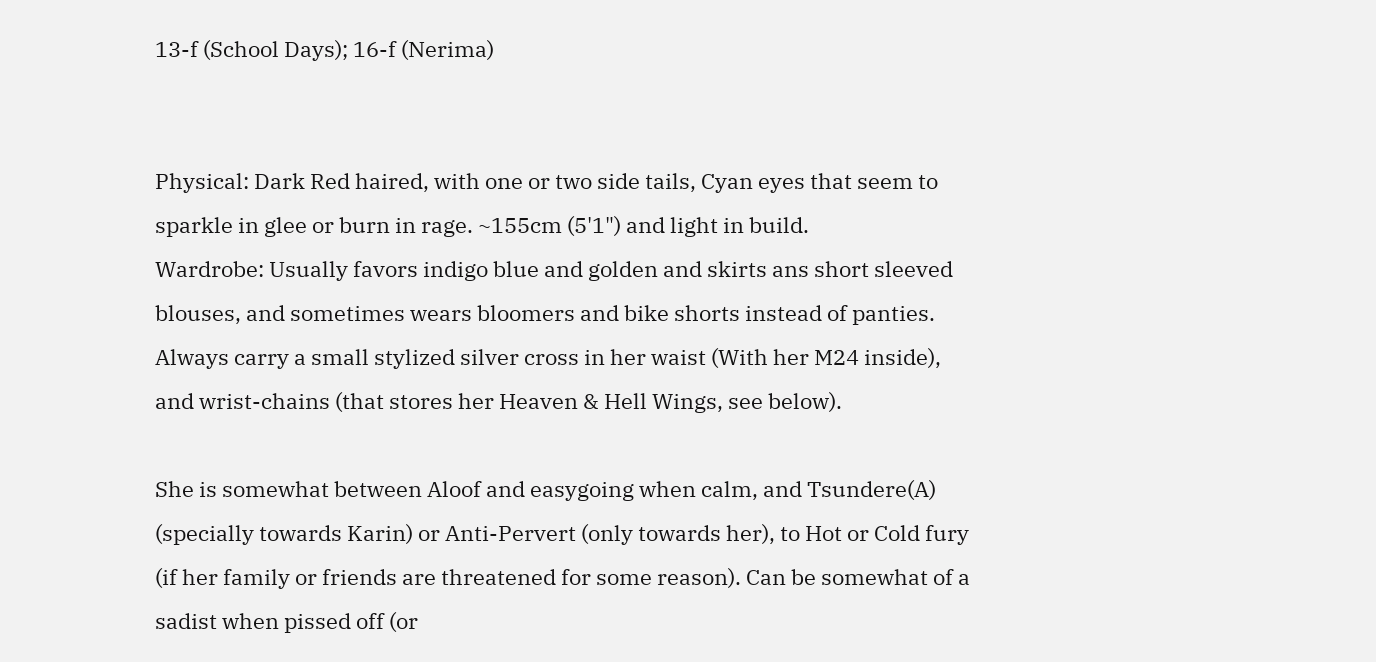13-f (School Days); 16-f (Nerima)


Physical: Dark Red haired, with one or two side tails, Cyan eyes that seem to sparkle in glee or burn in rage. ~155cm (5'1") and light in build.
Wardrobe: Usually favors indigo blue and golden and skirts ans short sleeved blouses, and sometimes wears bloomers and bike shorts instead of panties. Always carry a small stylized silver cross in her waist (With her M24 inside), and wrist-chains (that stores her Heaven & Hell Wings, see below).

She is somewhat between Aloof and easygoing when calm, and Tsundere(A) (specially towards Karin) or Anti-Pervert (only towards her), to Hot or Cold fury (if her family or friends are threatened for some reason). Can be somewhat of a sadist when pissed off (or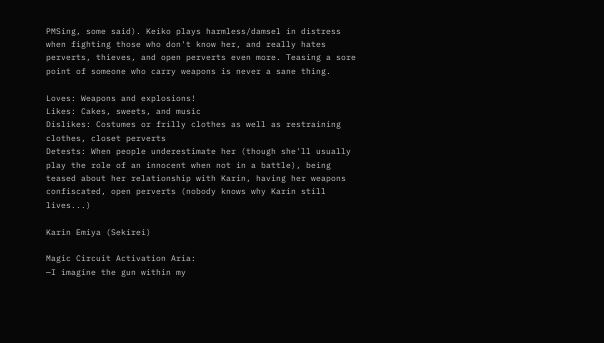PMSing, some said). Keiko plays harmless/damsel in distress when fighting those who don't know her, and really hates perverts, thieves, and open perverts even more. Teasing a sore point of someone who carry weapons is never a sane thing.

Loves: Weapons and explosions!
Likes: Cakes, sweets, and music
Dislikes: Costumes or frilly clothes as well as restraining clothes, closet perverts
Detests: When people underestimate her (though she'll usually play the role of an innocent when not in a battle), being teased about her relationship with Karin, having her weapons confiscated, open perverts (nobody knows why Karin still lives...)

Karin Emiya (Sekirei)

Magic Circuit Activation Aria:
—I imagine the gun within my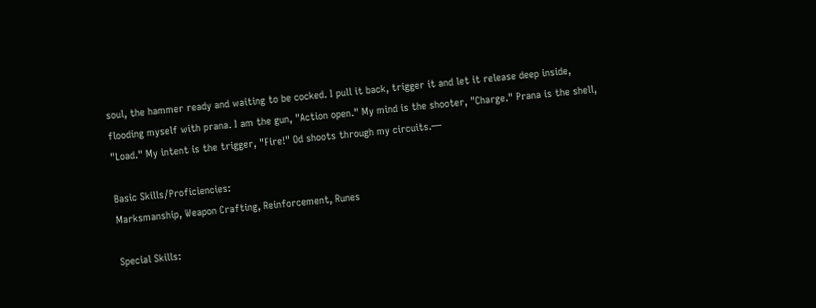soul, the hammer ready and waiting to be cocked. I pull it back, trigger it and let it release deep inside, flooding myself with prana. I am the gun, "Action open." My mind is the shooter, "Charge." Prana is the shell, "Load." My intent is the trigger, "Fire!" Od shoots through my circuits.—

Basic Skills/Proficiencies:
Marksmanship, Weapon Crafting, Reinforcement, Runes

Special Skills: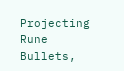Projecting Rune Bullets,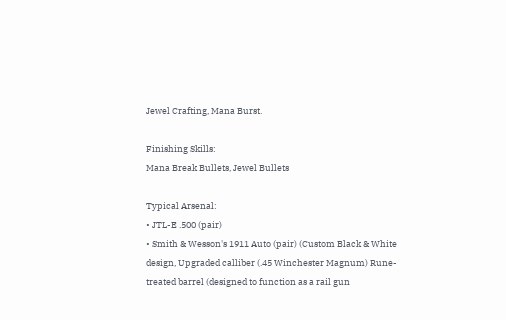Jewel Crafting, Mana Burst.

Finishing Skills:
Mana Break Bullets, Jewel Bullets

Typical Arsenal:
• JTL-E .500 (pair)
• Smith & Wesson's 1911 Auto (pair) (Custom Black & White design, Upgraded calliber (.45 Winchester Magnum) Rune-treated barrel (designed to function as a rail gun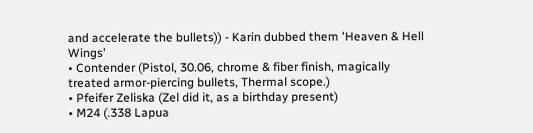and accelerate the bullets)) - Karin dubbed them 'Heaven & Hell Wings'
• Contender (Pistol, 30.06, chrome & fiber finish, magically treated armor-piercing bullets, Thermal scope.)
• Pfeifer Zeliska (Zel did it, as a birthday present)
• M24 (.338 Lapua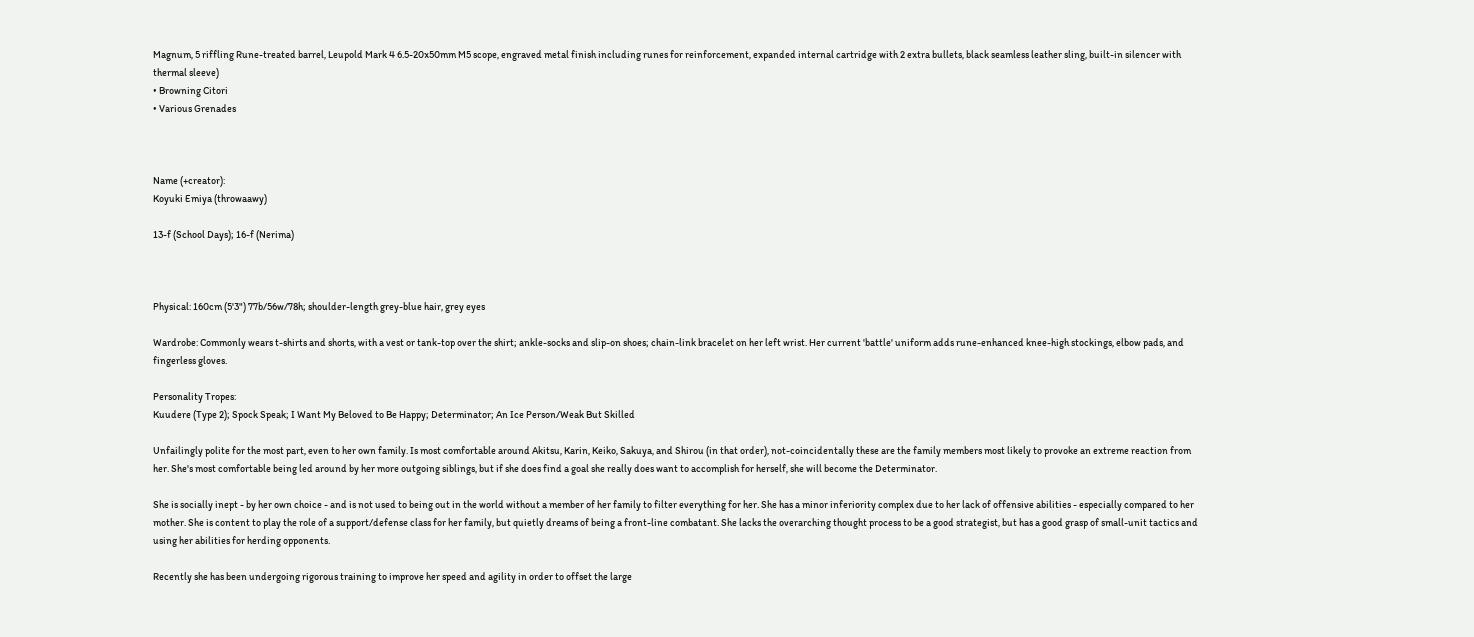Magnum, 5 riffling Rune-treated barrel, Leupold Mark 4 6.5-20x50mm M5 scope, engraved metal finish including runes for reinforcement, expanded internal cartridge with 2 extra bullets, black seamless leather sling, built-in silencer with thermal sleeve)
• Browning Citori
• Various Grenades



Name (+creator):
Koyuki Emiya (throwaawy)

13-f (School Days); 16-f (Nerima)



Physical: 160cm (5'3") 77b/56w/78h; shoulder-length grey-blue hair, grey eyes

Wardrobe: Commonly wears t-shirts and shorts, with a vest or tank-top over the shirt; ankle-socks and slip-on shoes; chain-link bracelet on her left wrist. Her current 'battle' uniform adds rune-enhanced knee-high stockings, elbow pads, and fingerless gloves.

Personality Tropes:
Kuudere (Type 2); Spock Speak; I Want My Beloved to Be Happy; Determinator; An Ice Person/Weak But Skilled

Unfailingly polite for the most part, even to her own family. Is most comfortable around Akitsu, Karin, Keiko, Sakuya, and Shirou (in that order), not-coincidentally these are the family members most likely to provoke an extreme reaction from her. She's most comfortable being led around by her more outgoing siblings, but if she does find a goal she really does want to accomplish for herself, she will become the Determinator.

She is socially inept - by her own choice - and is not used to being out in the world without a member of her family to filter everything for her. She has a minor inferiority complex due to her lack of offensive abilities - especially compared to her mother. She is content to play the role of a support/defense class for her family, but quietly dreams of being a front-line combatant. She lacks the overarching thought process to be a good strategist, but has a good grasp of small-unit tactics and using her abilities for herding opponents.

Recently she has been undergoing rigorous training to improve her speed and agility in order to offset the large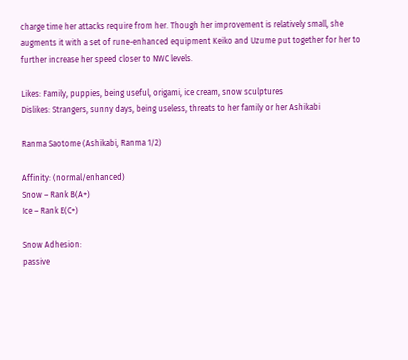charge time her attacks require from her. Though her improvement is relatively small, she augments it with a set of rune-enhanced equipment Keiko and Uzume put together for her to further increase her speed closer to NWC levels.

Likes: Family, puppies, being useful, origami, ice cream, snow sculptures
Dislikes: Strangers, sunny days, being useless, threats to her family or her Ashikabi

Ranma Saotome (Ashikabi, Ranma 1/2)

Affinity: (normal/enhanced)
Snow – Rank B(A+)
Ice – Rank E(C+)

Snow Adhesion:
passive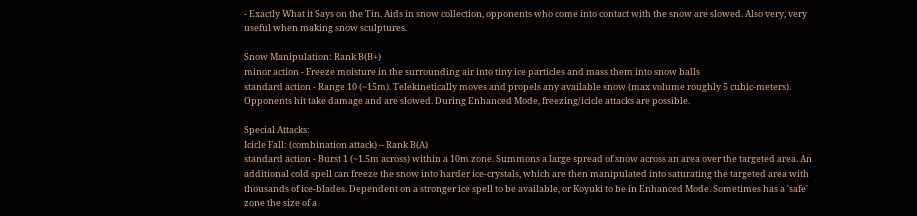- Exactly What it Says on the Tin. Aids in snow collection, opponents who come into contact with the snow are slowed. Also very, very useful when making snow sculptures.

Snow Manipulation: Rank B(B+)
minor action - Freeze moisture in the surrounding air into tiny ice particles and mass them into snow balls
standard action - Range 10 (~15m). Telekinetically moves and propels any available snow (max volume roughly 5 cubic-meters). Opponents hit take damage and are slowed. During Enhanced Mode, freezing/icicle attacks are possible.

Special Attacks:
Icicle Fall: (combination attack) – Rank B(A)
standard action - Burst 1 (~1.5m across) within a 10m zone. Summons a large spread of snow across an area over the targeted area. An additional cold spell can freeze the snow into harder ice-crystals, which are then manipulated into saturating the targeted area with thousands of ice-blades. Dependent on a stronger ice spell to be available, or Koyuki to be in Enhanced Mode. Sometimes has a 'safe' zone the size of a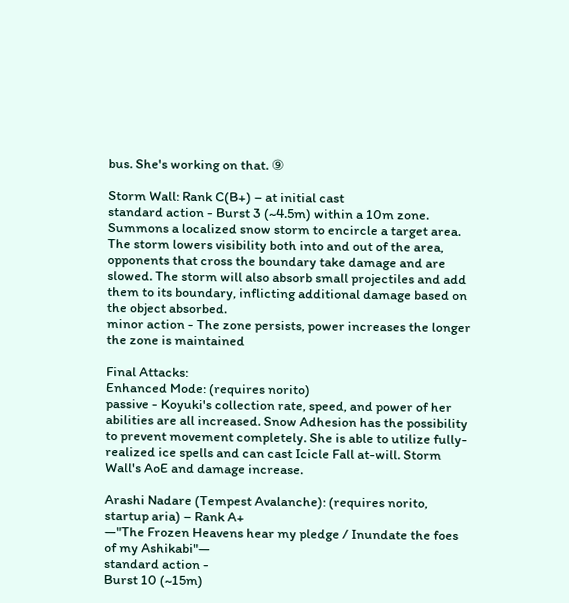bus. She's working on that. ⑨

Storm Wall: Rank C(B+) – at initial cast
standard action - Burst 3 (~4.5m) within a 10m zone. Summons a localized snow storm to encircle a target area. The storm lowers visibility both into and out of the area, opponents that cross the boundary take damage and are slowed. The storm will also absorb small projectiles and add them to its boundary, inflicting additional damage based on the object absorbed.
minor action - The zone persists, power increases the longer the zone is maintained

Final Attacks:
Enhanced Mode: (requires norito)
passive - Koyuki's collection rate, speed, and power of her abilities are all increased. Snow Adhesion has the possibility to prevent movement completely. She is able to utilize fully-realized ice spells and can cast Icicle Fall at-will. Storm Wall's AoE and damage increase.

Arashi Nadare (Tempest Avalanche): (requires norito, startup aria) – Rank A+
—"The Frozen Heavens hear my pledge / Inundate the foes of my Ashikabi"—
standard action -
Burst 10 (~15m)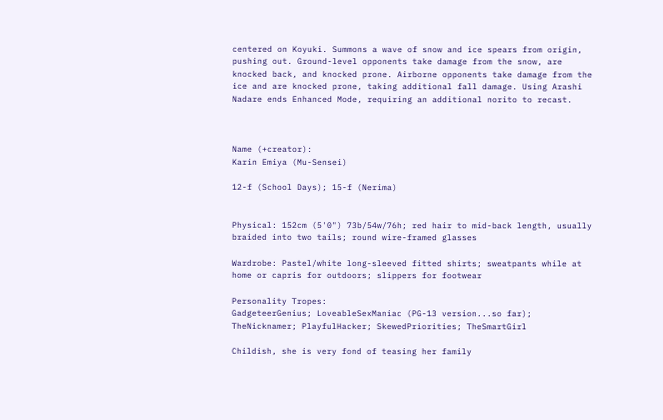centered on Koyuki. Summons a wave of snow and ice spears from origin, pushing out. Ground-level opponents take damage from the snow, are knocked back, and knocked prone. Airborne opponents take damage from the ice and are knocked prone, taking additional fall damage. Using Arashi Nadare ends Enhanced Mode, requiring an additional norito to recast.



Name (+creator):
Karin Emiya (Mu-Sensei)

12-f (School Days); 15-f (Nerima)


Physical: 152cm (5'0") 73b/54w/76h; red hair to mid-back length, usually braided into two tails; round wire-framed glasses

Wardrobe: Pastel/white long-sleeved fitted shirts; sweatpants while at home or capris for outdoors; slippers for footwear

Personality Tropes:
GadgeteerGenius; LoveableSexManiac (PG-13 version...so far); TheNicknamer; PlayfulHacker; SkewedPriorities; TheSmartGirl

Childish, she is very fond of teasing her family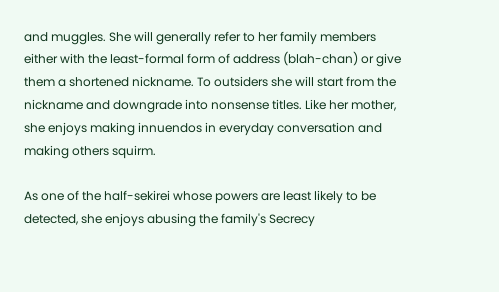and muggles. She will generally refer to her family members either with the least-formal form of address (blah-chan) or give them a shortened nickname. To outsiders she will start from the nickname and downgrade into nonsense titles. Like her mother, she enjoys making innuendos in everyday conversation and making others squirm.

As one of the half-sekirei whose powers are least likely to be detected, she enjoys abusing the family's Secrecy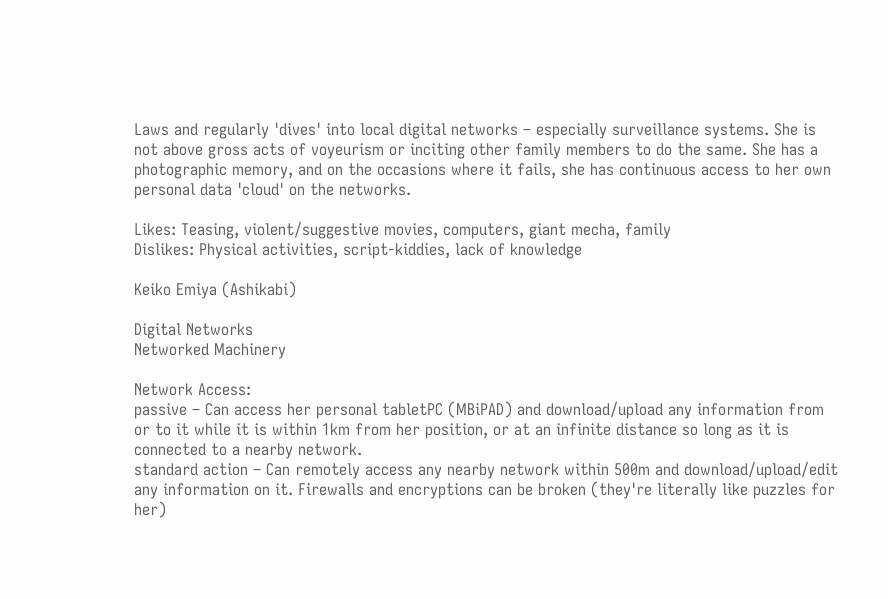Laws and regularly 'dives' into local digital networks – especially surveillance systems. She is not above gross acts of voyeurism or inciting other family members to do the same. She has a photographic memory, and on the occasions where it fails, she has continuous access to her own personal data 'cloud' on the networks.

Likes: Teasing, violent/suggestive movies, computers, giant mecha, family
Dislikes: Physical activities, script-kiddies, lack of knowledge

Keiko Emiya (Ashikabi)

Digital Networks
Networked Machinery

Network Access:
passive – Can access her personal tabletPC (MBiPAD) and download/upload any information from or to it while it is within 1km from her position, or at an infinite distance so long as it is connected to a nearby network.
standard action – Can remotely access any nearby network within 500m and download/upload/edit any information on it. Firewalls and encryptions can be broken (they're literally like puzzles for her)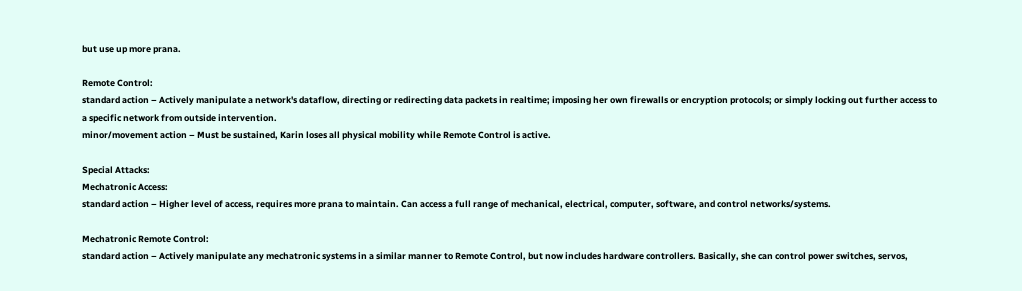but use up more prana.

Remote Control:
standard action – Actively manipulate a network's dataflow, directing or redirecting data packets in realtime; imposing her own firewalls or encryption protocols; or simply locking out further access to a specific network from outside intervention.
minor/movement action – Must be sustained, Karin loses all physical mobility while Remote Control is active.

Special Attacks:
Mechatronic Access:
standard action – Higher level of access, requires more prana to maintain. Can access a full range of mechanical, electrical, computer, software, and control networks/systems.

Mechatronic Remote Control:
standard action – Actively manipulate any mechatronic systems in a similar manner to Remote Control, but now includes hardware controllers. Basically, she can control power switches, servos,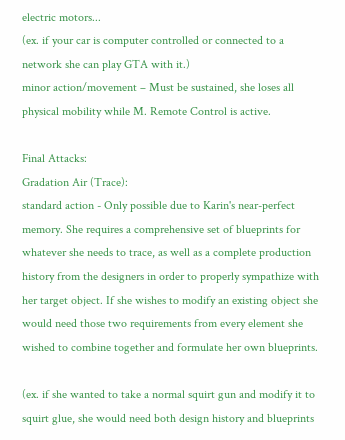electric motors...
(ex. if your car is computer controlled or connected to a network she can play GTA with it.)
minor action/movement – Must be sustained, she loses all physical mobility while M. Remote Control is active.

Final Attacks:
Gradation Air (Trace):
standard action - Only possible due to Karin's near-perfect memory. She requires a comprehensive set of blueprints for whatever she needs to trace, as well as a complete production history from the designers in order to properly sympathize with her target object. If she wishes to modify an existing object she would need those two requirements from every element she wished to combine together and formulate her own blueprints.

(ex. if she wanted to take a normal squirt gun and modify it to squirt glue, she would need both design history and blueprints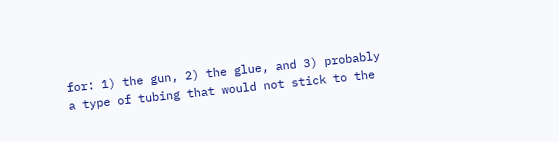for: 1) the gun, 2) the glue, and 3) probably a type of tubing that would not stick to the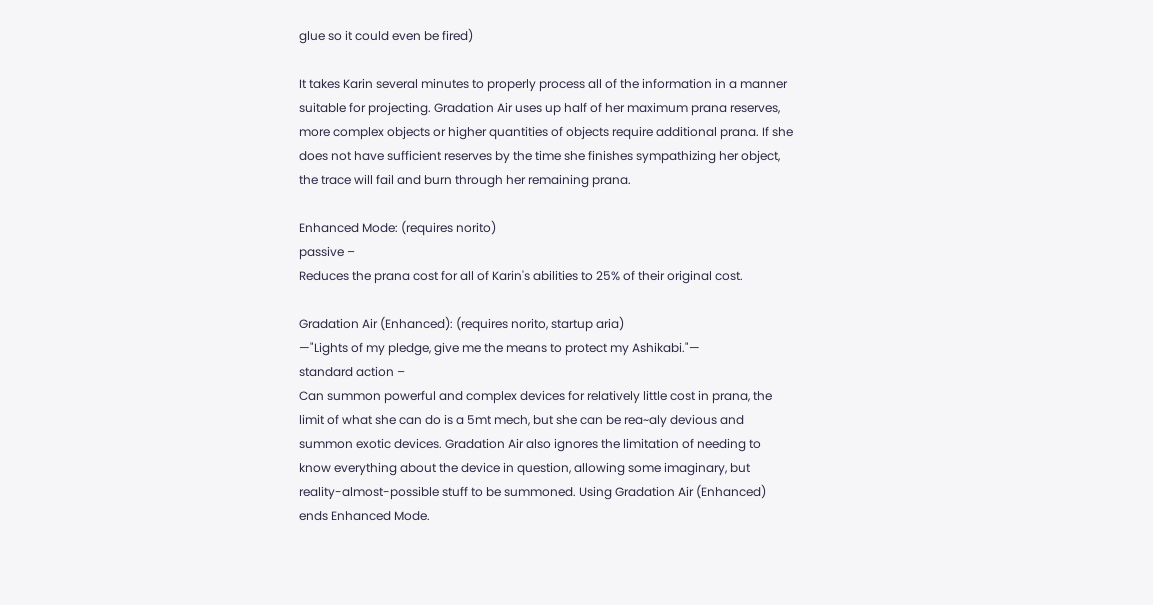glue so it could even be fired)

It takes Karin several minutes to properly process all of the information in a manner suitable for projecting. Gradation Air uses up half of her maximum prana reserves, more complex objects or higher quantities of objects require additional prana. If she does not have sufficient reserves by the time she finishes sympathizing her object, the trace will fail and burn through her remaining prana.

Enhanced Mode: (requires norito)
passive –
Reduces the prana cost for all of Karin's abilities to 25% of their original cost.

Gradation Air (Enhanced): (requires norito, startup aria)
—"Lights of my pledge, give me the means to protect my Ashikabi."—
standard action –
Can summon powerful and complex devices for relatively little cost in prana, the limit of what she can do is a 5mt mech, but she can be rea~aly devious and summon exotic devices. Gradation Air also ignores the limitation of needing to know everything about the device in question, allowing some imaginary, but reality-almost-possible stuff to be summoned. Using Gradation Air (Enhanced) ends Enhanced Mode.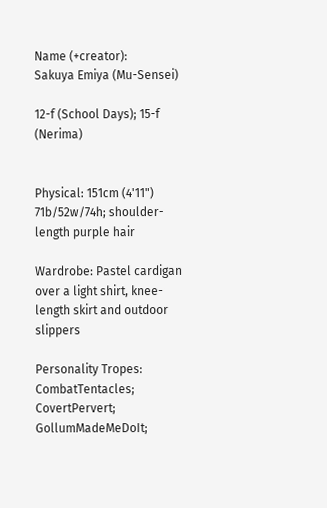Name (+creator):
Sakuya Emiya (Mu-Sensei)

12-f (School Days); 15-f (Nerima)


Physical: 151cm (4'11") 71b/52w/74h; shoulder-length purple hair

Wardrobe: Pastel cardigan over a light shirt, knee-length skirt and outdoor slippers

Personality Tropes:
CombatTentacles; CovertPervert; GollumMadeMeDoIt;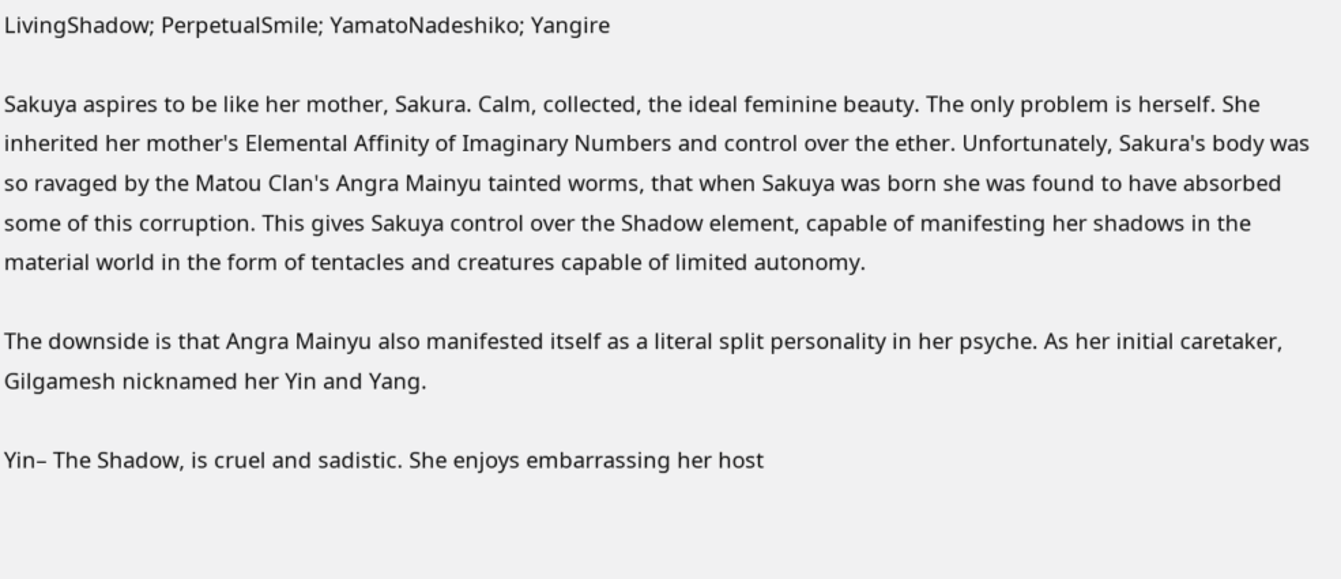LivingShadow; PerpetualSmile; YamatoNadeshiko; Yangire

Sakuya aspires to be like her mother, Sakura. Calm, collected, the ideal feminine beauty. The only problem is herself. She inherited her mother's Elemental Affinity of Imaginary Numbers and control over the ether. Unfortunately, Sakura's body was so ravaged by the Matou Clan's Angra Mainyu tainted worms, that when Sakuya was born she was found to have absorbed some of this corruption. This gives Sakuya control over the Shadow element, capable of manifesting her shadows in the material world in the form of tentacles and creatures capable of limited autonomy.

The downside is that Angra Mainyu also manifested itself as a literal split personality in her psyche. As her initial caretaker, Gilgamesh nicknamed her Yin and Yang.

Yin– The Shadow, is cruel and sadistic. She enjoys embarrassing her host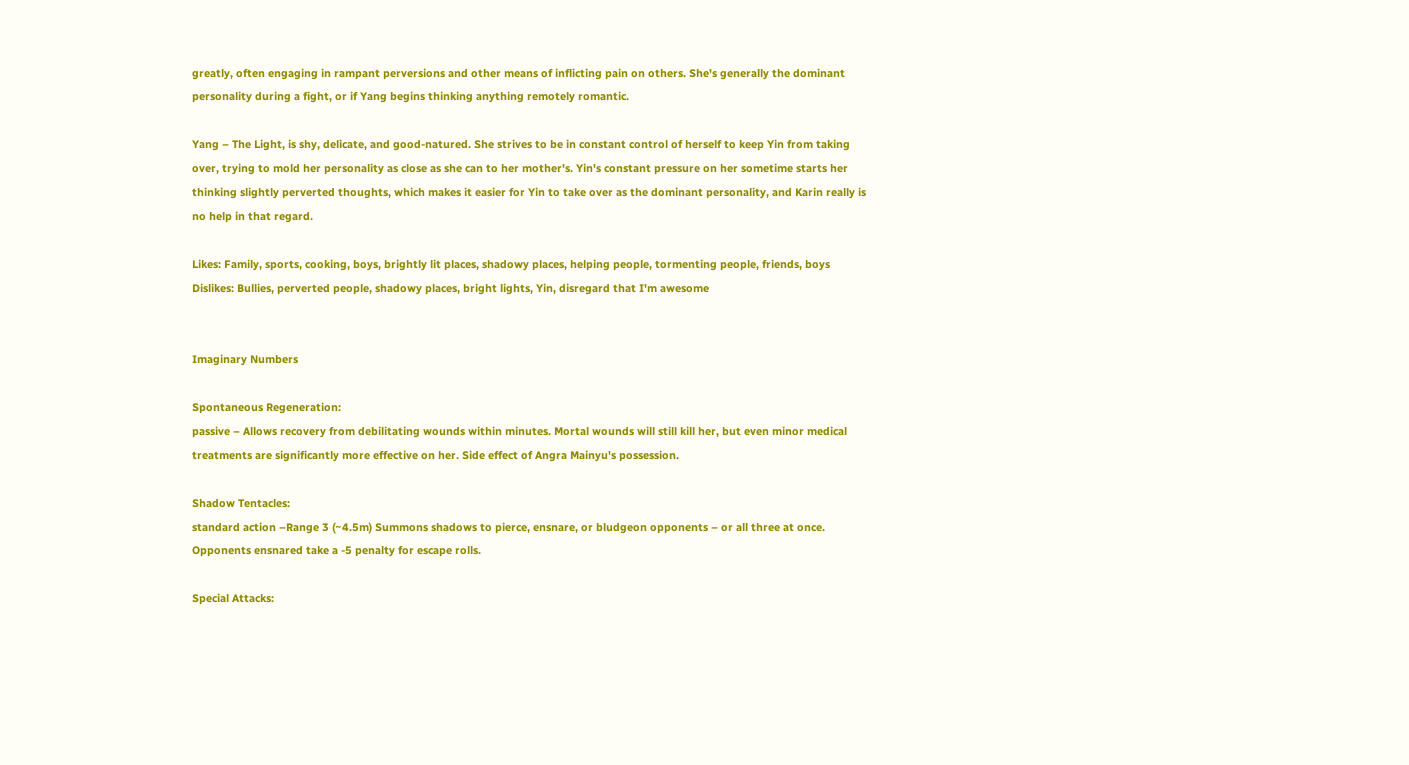greatly, often engaging in rampant perversions and other means of inflicting pain on others. She's generally the dominant personality during a fight, or if Yang begins thinking anything remotely romantic.

Yang – The Light, is shy, delicate, and good-natured. She strives to be in constant control of herself to keep Yin from taking over, trying to mold her personality as close as she can to her mother's. Yin's constant pressure on her sometime starts her thinking slightly perverted thoughts, which makes it easier for Yin to take over as the dominant personality, and Karin really is no help in that regard.

Likes: Family, sports, cooking, boys, brightly lit places, shadowy places, helping people, tormenting people, friends, boys
Dislikes: Bullies, perverted people, shadowy places, bright lights, Yin, disregard that I'm awesome


Imaginary Numbers

Spontaneous Regeneration:
passive – Allows recovery from debilitating wounds within minutes. Mortal wounds will still kill her, but even minor medical treatments are significantly more effective on her. Side effect of Angra Mainyu's possession.

Shadow Tentacles:
standard action –Range 3 (~4.5m) Summons shadows to pierce, ensnare, or bludgeon opponents – or all three at once. Opponents ensnared take a -5 penalty for escape rolls.

Special Attacks: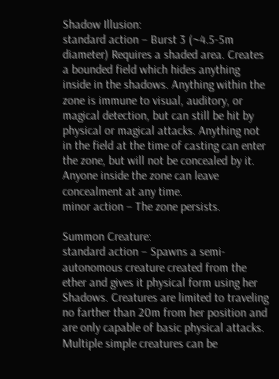Shadow Illusion:
standard action – Burst 3 (~4.5-5m diameter) Requires a shaded area. Creates a bounded field which hides anything inside in the shadows. Anything within the zone is immune to visual, auditory, or magical detection, but can still be hit by physical or magical attacks. Anything not in the field at the time of casting can enter the zone, but will not be concealed by it. Anyone inside the zone can leave concealment at any time.
minor action – The zone persists.

Summon Creature:
standard action – Spawns a semi-autonomous creature created from the ether and gives it physical form using her Shadows. Creatures are limited to traveling no farther than 20m from her position and are only capable of basic physical attacks. Multiple simple creatures can be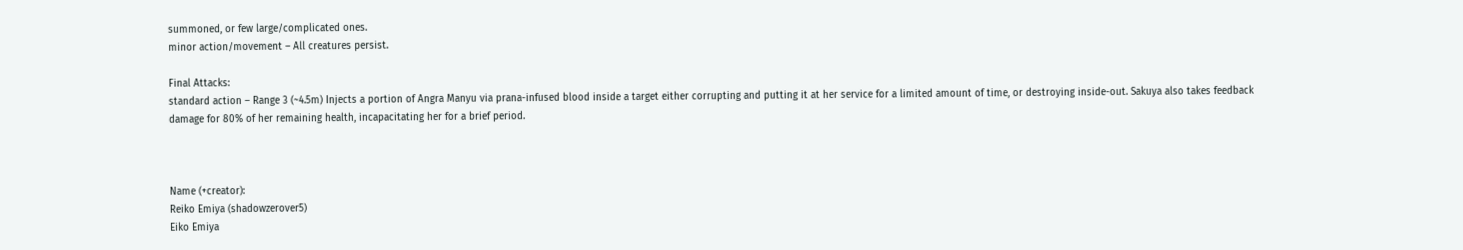summoned, or few large/complicated ones.
minor action/movement – All creatures persist.

Final Attacks:
standard action – Range 3 (~4.5m) Injects a portion of Angra Manyu via prana-infused blood inside a target either corrupting and putting it at her service for a limited amount of time, or destroying inside-out. Sakuya also takes feedback damage for 80% of her remaining health, incapacitating her for a brief period.



Name (+creator):
Reiko Emiya (shadowzerover5)
Eiko Emiya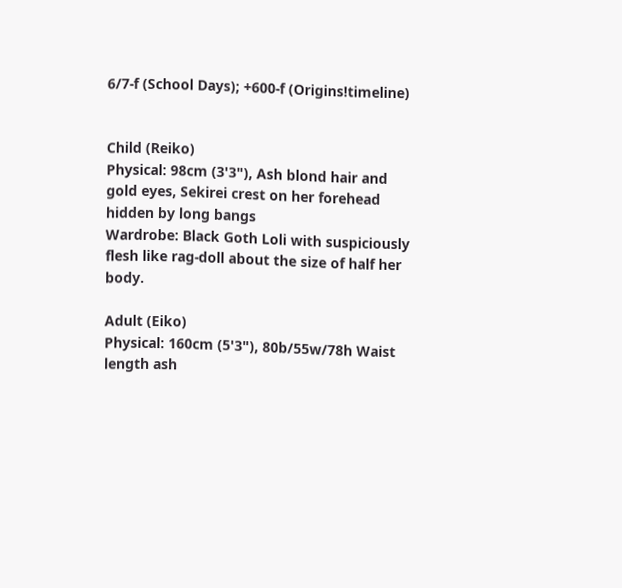6/7-f (School Days); +600-f (Origins!timeline)


Child (Reiko)
Physical: 98cm (3'3"), Ash blond hair and gold eyes, Sekirei crest on her forehead hidden by long bangs
Wardrobe: Black Goth Loli with suspiciously flesh like rag-doll about the size of half her body.

Adult (Eiko)
Physical: 160cm (5'3"), 80b/55w/78h Waist length ash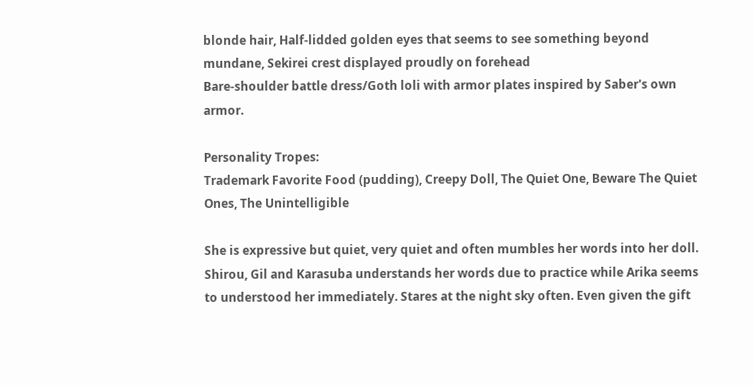blonde hair, Half-lidded golden eyes that seems to see something beyond mundane, Sekirei crest displayed proudly on forehead
Bare-shoulder battle dress/Goth loli with armor plates inspired by Saber's own armor.

Personality Tropes:
Trademark Favorite Food (pudding), Creepy Doll, The Quiet One, Beware The Quiet Ones, The Unintelligible

She is expressive but quiet, very quiet and often mumbles her words into her doll. Shirou, Gil and Karasuba understands her words due to practice while Arika seems to understood her immediately. Stares at the night sky often. Even given the gift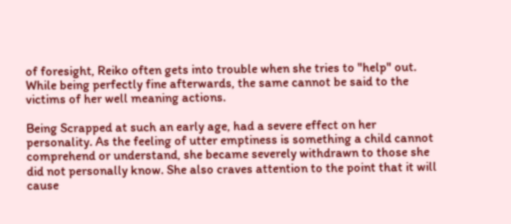of foresight, Reiko often gets into trouble when she tries to "help" out. While being perfectly fine afterwards, the same cannot be said to the victims of her well meaning actions.

Being Scrapped at such an early age, had a severe effect on her personality. As the feeling of utter emptiness is something a child cannot comprehend or understand, she became severely withdrawn to those she did not personally know. She also craves attention to the point that it will cause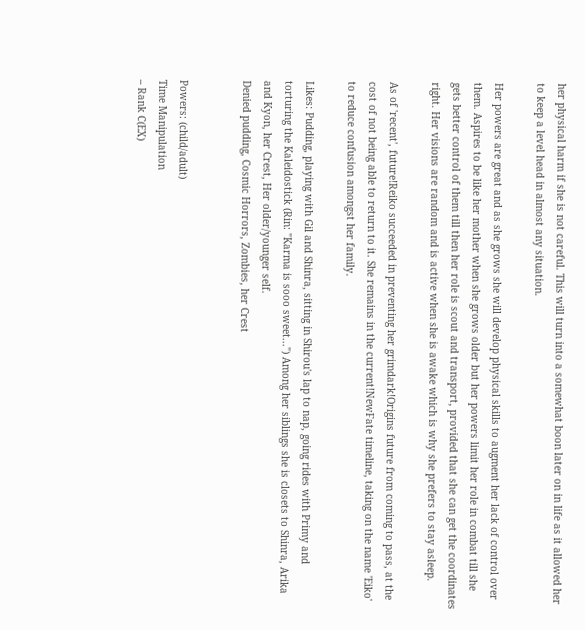her physical harm if she is not careful. This will turn into a somewhat boon later on in life as it allowed her to keep a level head in almost any situation.

Her powers are great and as she grows she will develop physical skills to augment her lack of control over them. Aspires to be like her mother when she grows older but her powers limit her role in combat till she gets better control of them till then her role is scout and transport, provided that she can get the coordinates right. Her visions are random and is active when she is awake which is why she prefers to stay asleep.

As of 'recent', future!Reiko succeeded in preventing her grimdark!Origins future from coming to pass, at the cost of not being able to return to it. She remains in the current!NewFate timeline, taking on the name 'Eiko' to reduce confusion amongst her family.

Likes: Pudding, playing with Gil and Shinra, sitting in Shirou's lap to nap, going rides with Primy and torturing the Kaleidostick (Rin: "Karma is sooo sweet...") Among her siblings she is closets to Shinra, Arika and Kyon, her Crest, Her older/younger self.
Denied pudding, Cosmic Horrors, Zombies, her Crest


Powers: (child/adult)
Time Manipulation
– Rank C(EX)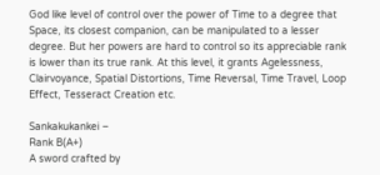God like level of control over the power of Time to a degree that Space, its closest companion, can be manipulated to a lesser degree. But her powers are hard to control so its appreciable rank is lower than its true rank. At this level, it grants Agelessness, Clairvoyance, Spatial Distortions, Time Reversal, Time Travel, Loop Effect, Tesseract Creation etc.

Sankakukankei –
Rank B(A+)
A sword crafted by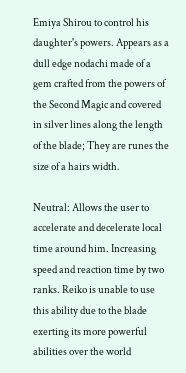Emiya Shirou to control his daughter's powers. Appears as a dull edge nodachi made of a gem crafted from the powers of the Second Magic and covered in silver lines along the length of the blade; They are runes the size of a hairs width.

Neutral: Allows the user to accelerate and decelerate local time around him. Increasing speed and reaction time by two ranks. Reiko is unable to use this ability due to the blade exerting its more powerful abilities over the world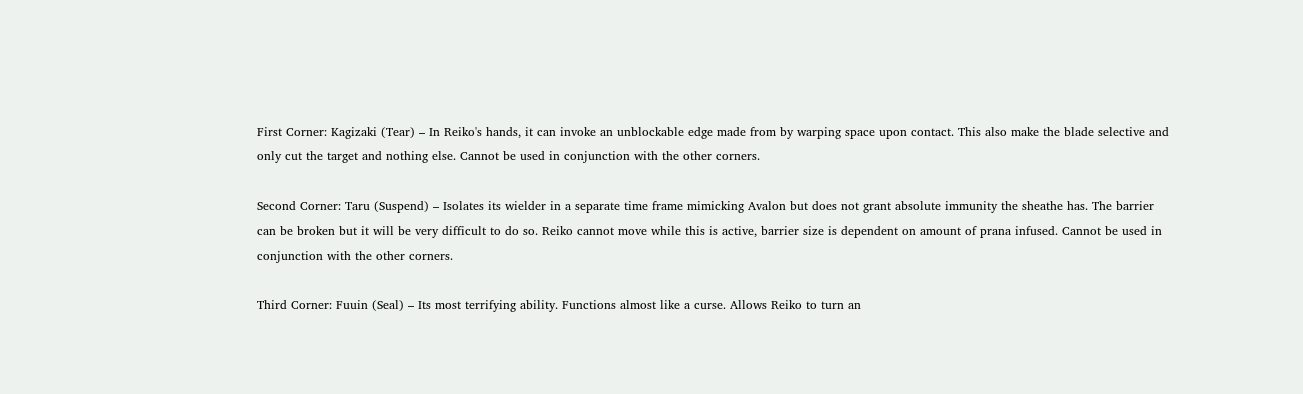First Corner: Kagizaki (Tear) – In Reiko's hands, it can invoke an unblockable edge made from by warping space upon contact. This also make the blade selective and only cut the target and nothing else. Cannot be used in conjunction with the other corners.

Second Corner: Taru (Suspend) – Isolates its wielder in a separate time frame mimicking Avalon but does not grant absolute immunity the sheathe has. The barrier can be broken but it will be very difficult to do so. Reiko cannot move while this is active, barrier size is dependent on amount of prana infused. Cannot be used in conjunction with the other corners.

Third Corner: Fuuin (Seal) – Its most terrifying ability. Functions almost like a curse. Allows Reiko to turn an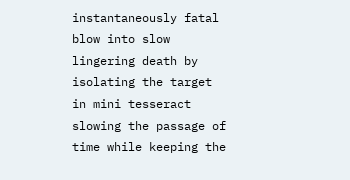instantaneously fatal blow into slow lingering death by isolating the target in mini tesseract slowing the passage of time while keeping the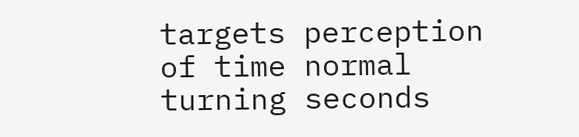targets perception of time normal turning seconds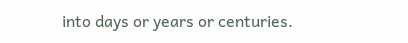into days or years or centuries.